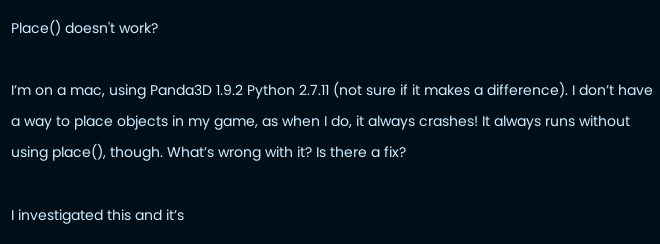Place() doesn't work?

I’m on a mac, using Panda3D 1.9.2 Python 2.7.11 (not sure if it makes a difference). I don’t have a way to place objects in my game, as when I do, it always crashes! It always runs without using place(), though. What’s wrong with it? Is there a fix?

I investigated this and it’s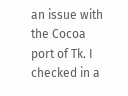an issue with the Cocoa port of Tk. I checked in a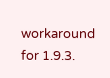workaround for 1.9.3.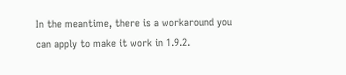In the meantime, there is a workaround you can apply to make it work in 1.9.2.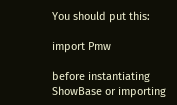You should put this:

import Pmw

before instantiating ShowBase or importing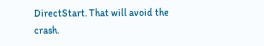DirectStart. That will avoid the crash.